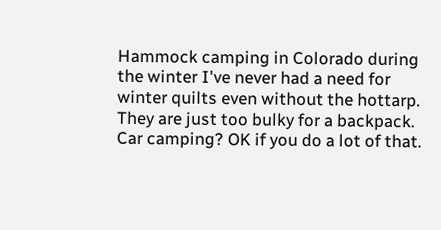Hammock camping in Colorado during the winter I've never had a need for winter quilts even without the hottarp. They are just too bulky for a backpack. Car camping? OK if you do a lot of that.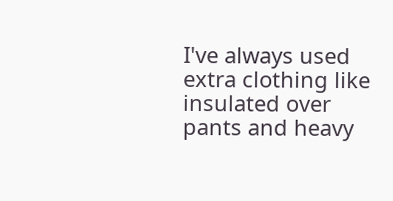I've always used extra clothing like insulated over pants and heavy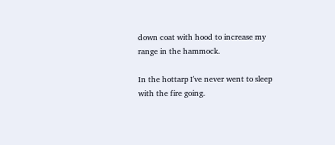down coat with hood to increase my range in the hammock.

In the hottarp I've never went to sleep with the fire going.